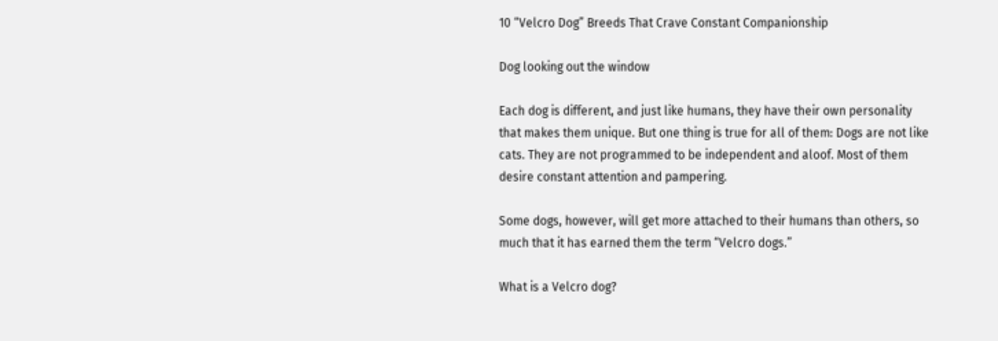10 “Velcro Dog” Breeds That Crave Constant Companionship

Dog looking out the window

Each dog is different, and just like humans, they have their own personality that makes them unique. But one thing is true for all of them: Dogs are not like cats. They are not programmed to be independent and aloof. Most of them desire constant attention and pampering.

Some dogs, however, will get more attached to their humans than others, so much that it has earned them the term “Velcro dogs.”

What is a Velcro dog?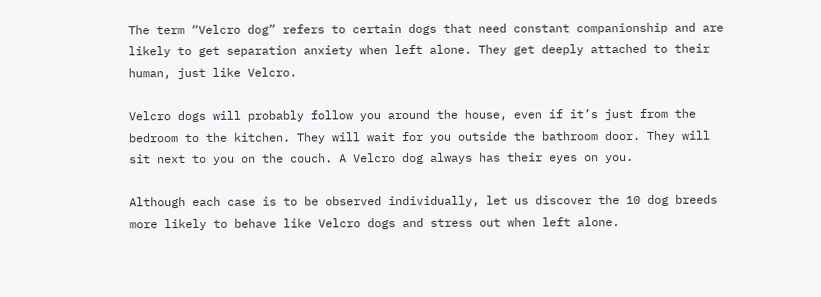The term “Velcro dog” refers to certain dogs that need constant companionship and are likely to get separation anxiety when left alone. They get deeply attached to their human, just like Velcro.

Velcro dogs will probably follow you around the house, even if it’s just from the bedroom to the kitchen. They will wait for you outside the bathroom door. They will sit next to you on the couch. A Velcro dog always has their eyes on you.

Although each case is to be observed individually, let us discover the 10 dog breeds more likely to behave like Velcro dogs and stress out when left alone.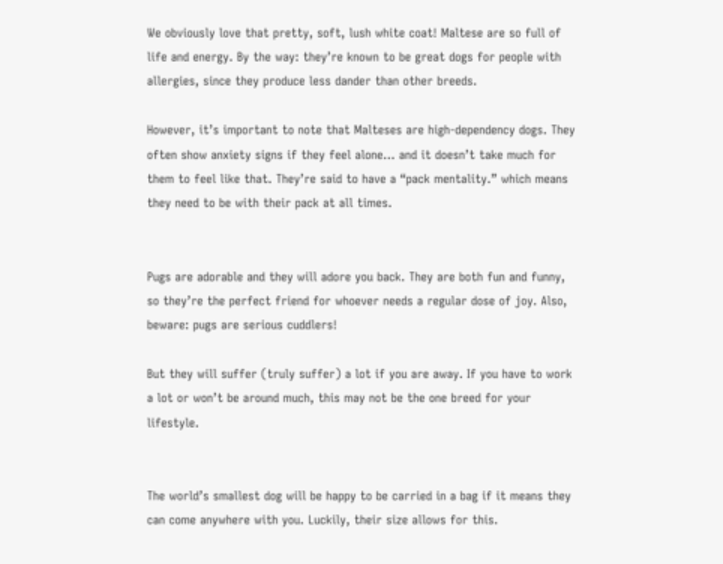We obviously love that pretty, soft, lush white coat! Maltese are so full of life and energy. By the way: they’re known to be great dogs for people with allergies, since they produce less dander than other breeds.

However, it’s important to note that Malteses are high-dependency dogs. They often show anxiety signs if they feel alone… and it doesn’t take much for them to feel like that. They’re said to have a “pack mentality.” which means they need to be with their pack at all times.


Pugs are adorable and they will adore you back. They are both fun and funny, so they’re the perfect friend for whoever needs a regular dose of joy. Also, beware: pugs are serious cuddlers!

But they will suffer (truly suffer) a lot if you are away. If you have to work a lot or won’t be around much, this may not be the one breed for your lifestyle.


The world’s smallest dog will be happy to be carried in a bag if it means they can come anywhere with you. Luckily, their size allows for this.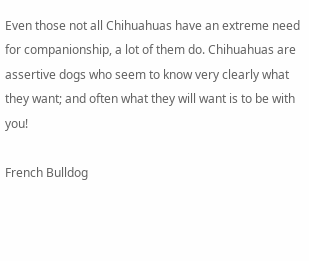Even those not all Chihuahuas have an extreme need for companionship, a lot of them do. Chihuahuas are assertive dogs who seem to know very clearly what they want; and often what they will want is to be with you!

French Bulldog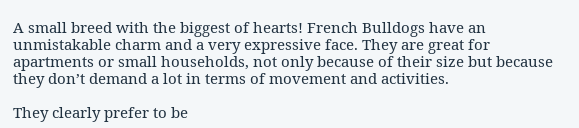A small breed with the biggest of hearts! French Bulldogs have an unmistakable charm and a very expressive face. They are great for apartments or small households, not only because of their size but because they don’t demand a lot in terms of movement and activities.

They clearly prefer to be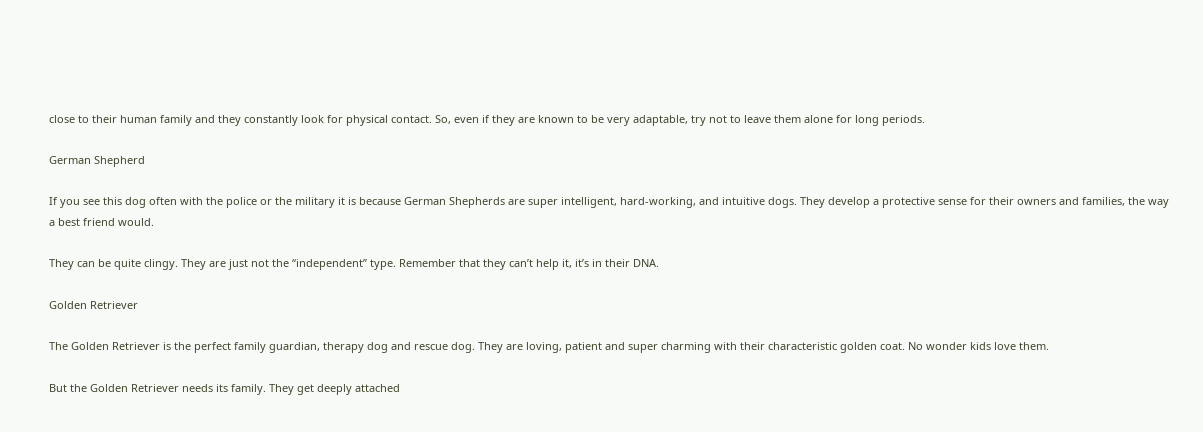close to their human family and they constantly look for physical contact. So, even if they are known to be very adaptable, try not to leave them alone for long periods.

German Shepherd

If you see this dog often with the police or the military it is because German Shepherds are super intelligent, hard-working, and intuitive dogs. They develop a protective sense for their owners and families, the way a best friend would.

They can be quite clingy. They are just not the “independent” type. Remember that they can’t help it, it’s in their DNA.

Golden Retriever

The Golden Retriever is the perfect family guardian, therapy dog and rescue dog. They are loving, patient and super charming with their characteristic golden coat. No wonder kids love them.

But the Golden Retriever needs its family. They get deeply attached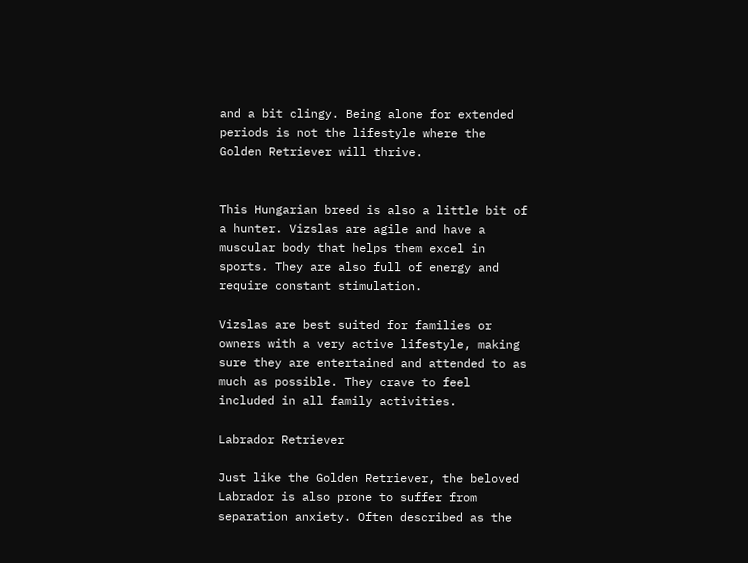and a bit clingy. Being alone for extended periods is not the lifestyle where the Golden Retriever will thrive.


This Hungarian breed is also a little bit of a hunter. Vizslas are agile and have a muscular body that helps them excel in sports. They are also full of energy and require constant stimulation.

Vizslas are best suited for families or owners with a very active lifestyle, making sure they are entertained and attended to as much as possible. They crave to feel included in all family activities.

Labrador Retriever

Just like the Golden Retriever, the beloved Labrador is also prone to suffer from separation anxiety. Often described as the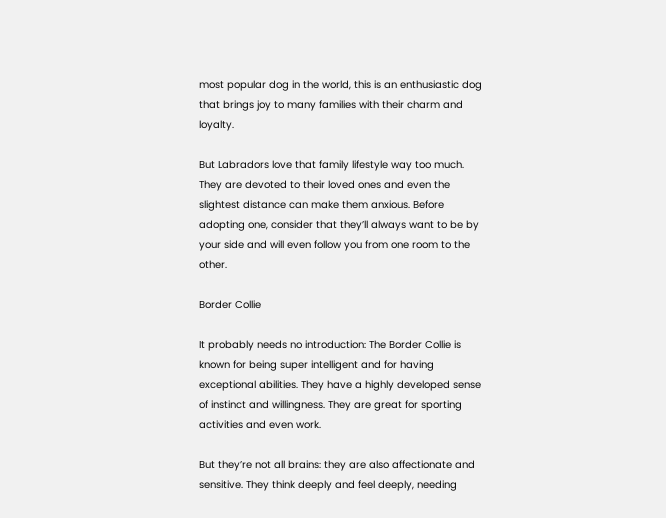most popular dog in the world, this is an enthusiastic dog that brings joy to many families with their charm and loyalty.

But Labradors love that family lifestyle way too much. They are devoted to their loved ones and even the slightest distance can make them anxious. Before adopting one, consider that they’ll always want to be by your side and will even follow you from one room to the other.

Border Collie

It probably needs no introduction: The Border Collie is known for being super intelligent and for having exceptional abilities. They have a highly developed sense of instinct and willingness. They are great for sporting activities and even work.

But they’re not all brains: they are also affectionate and sensitive. They think deeply and feel deeply, needing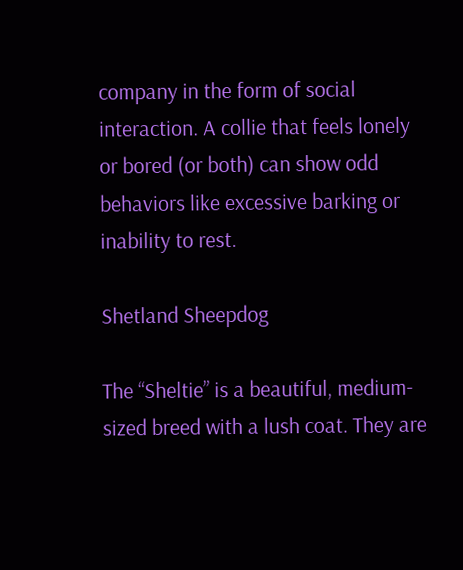company in the form of social interaction. A collie that feels lonely or bored (or both) can show odd behaviors like excessive barking or inability to rest.

Shetland Sheepdog

The “Sheltie” is a beautiful, medium-sized breed with a lush coat. They are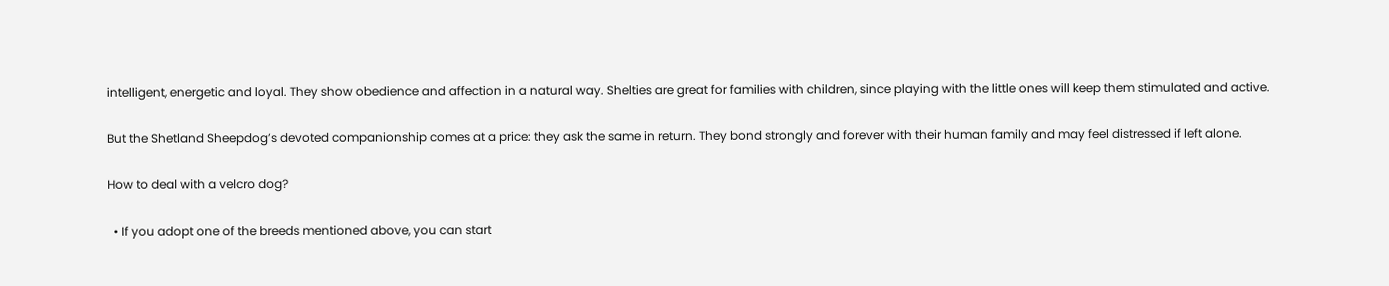intelligent, energetic and loyal. They show obedience and affection in a natural way. Shelties are great for families with children, since playing with the little ones will keep them stimulated and active.

But the Shetland Sheepdog’s devoted companionship comes at a price: they ask the same in return. They bond strongly and forever with their human family and may feel distressed if left alone.

How to deal with a velcro dog?

  • If you adopt one of the breeds mentioned above, you can start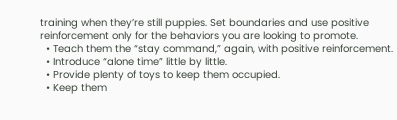training when they’re still puppies. Set boundaries and use positive reinforcement only for the behaviors you are looking to promote.
  • Teach them the “stay command,” again, with positive reinforcement.
  • Introduce “alone time” little by little.
  • Provide plenty of toys to keep them occupied.
  • Keep them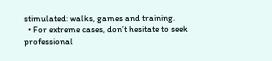stimulated: walks, games and training.
  • For extreme cases, don’t hesitate to seek professional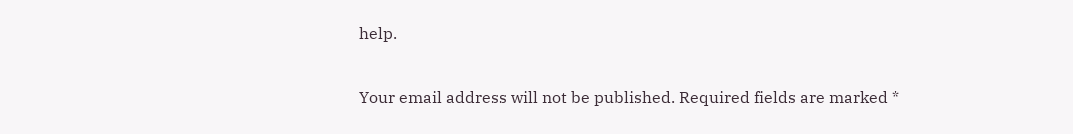help.

Your email address will not be published. Required fields are marked *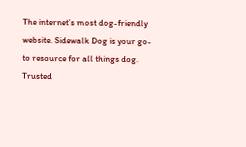The internet’s most dog-friendly website. Sidewalk Dog is your go-to resource for all things dog. Trusted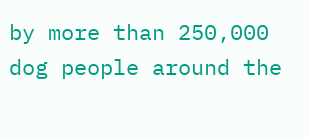by more than 250,000 dog people around the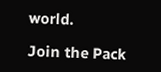world.

Join the Pack